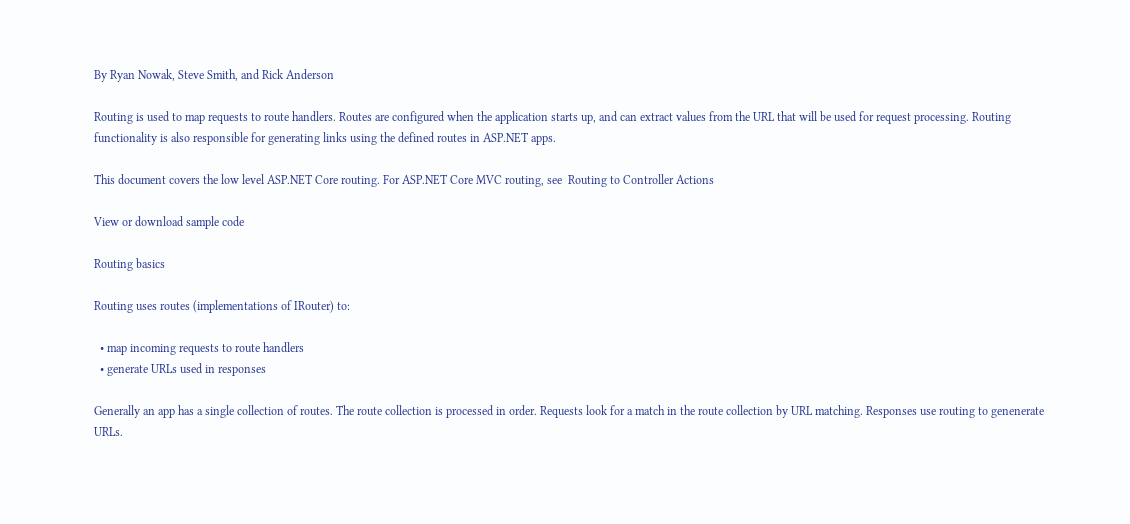By Ryan Nowak, Steve Smith, and Rick Anderson

Routing is used to map requests to route handlers. Routes are configured when the application starts up, and can extract values from the URL that will be used for request processing. Routing functionality is also responsible for generating links using the defined routes in ASP.NET apps.

This document covers the low level ASP.NET Core routing. For ASP.NET Core MVC routing, see  Routing to Controller Actions

View or download sample code

Routing basics

Routing uses routes (implementations of IRouter) to:

  • map incoming requests to route handlers
  • generate URLs used in responses

Generally an app has a single collection of routes. The route collection is processed in order. Requests look for a match in the route collection by URL matching. Responses use routing to genenerate URLs.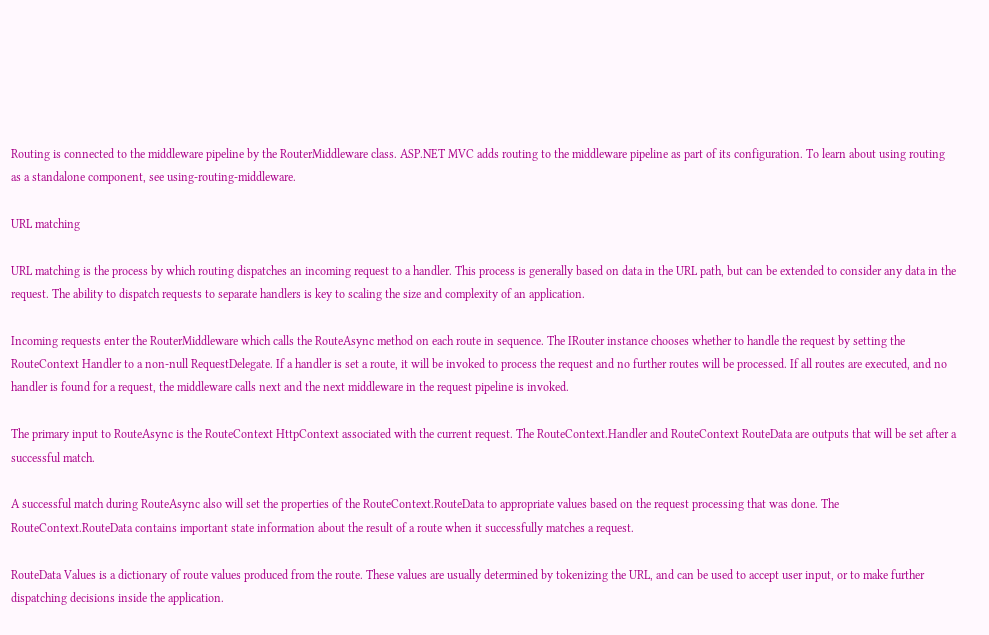Routing is connected to the middleware pipeline by the RouterMiddleware class. ASP.NET MVC adds routing to the middleware pipeline as part of its configuration. To learn about using routing as a standalone component, see using-routing-middleware.

URL matching

URL matching is the process by which routing dispatches an incoming request to a handler. This process is generally based on data in the URL path, but can be extended to consider any data in the request. The ability to dispatch requests to separate handlers is key to scaling the size and complexity of an application.

Incoming requests enter the RouterMiddleware which calls the RouteAsync method on each route in sequence. The IRouter instance chooses whether to handle the request by setting the RouteContext Handler to a non-null RequestDelegate. If a handler is set a route, it will be invoked to process the request and no further routes will be processed. If all routes are executed, and no handler is found for a request, the middleware calls next and the next middleware in the request pipeline is invoked.

The primary input to RouteAsync is the RouteContext HttpContext associated with the current request. The RouteContext.Handler and RouteContext RouteData are outputs that will be set after a successful match.

A successful match during RouteAsync also will set the properties of the RouteContext.RouteData to appropriate values based on the request processing that was done. The RouteContext.RouteData contains important state information about the result of a route when it successfully matches a request.

RouteData Values is a dictionary of route values produced from the route. These values are usually determined by tokenizing the URL, and can be used to accept user input, or to make further dispatching decisions inside the application.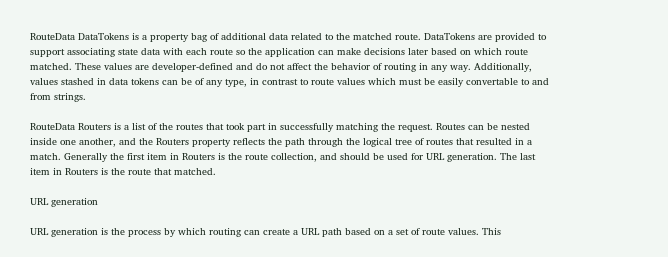RouteData DataTokens is a property bag of additional data related to the matched route. DataTokens are provided to support associating state data with each route so the application can make decisions later based on which route matched. These values are developer-defined and do not affect the behavior of routing in any way. Additionally, values stashed in data tokens can be of any type, in contrast to route values which must be easily convertable to and from strings.

RouteData Routers is a list of the routes that took part in successfully matching the request. Routes can be nested inside one another, and the Routers property reflects the path through the logical tree of routes that resulted in a match. Generally the first item in Routers is the route collection, and should be used for URL generation. The last item in Routers is the route that matched.

URL generation

URL generation is the process by which routing can create a URL path based on a set of route values. This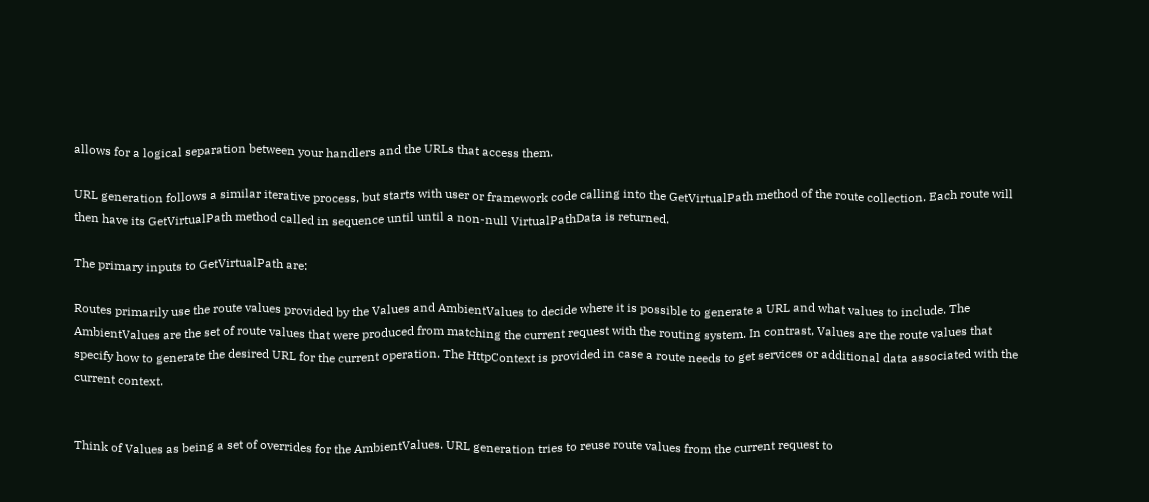allows for a logical separation between your handlers and the URLs that access them.

URL generation follows a similar iterative process, but starts with user or framework code calling into the GetVirtualPath method of the route collection. Each route will then have its GetVirtualPath method called in sequence until until a non-null VirtualPathData is returned.

The primary inputs to GetVirtualPath are:

Routes primarily use the route values provided by the Values and AmbientValues to decide where it is possible to generate a URL and what values to include. The AmbientValues are the set of route values that were produced from matching the current request with the routing system. In contrast, Values are the route values that specify how to generate the desired URL for the current operation. The HttpContext is provided in case a route needs to get services or additional data associated with the current context.


Think of Values as being a set of overrides for the AmbientValues. URL generation tries to reuse route values from the current request to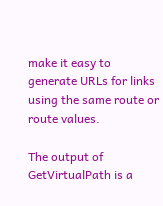make it easy to generate URLs for links using the same route or route values.

The output of GetVirtualPath is a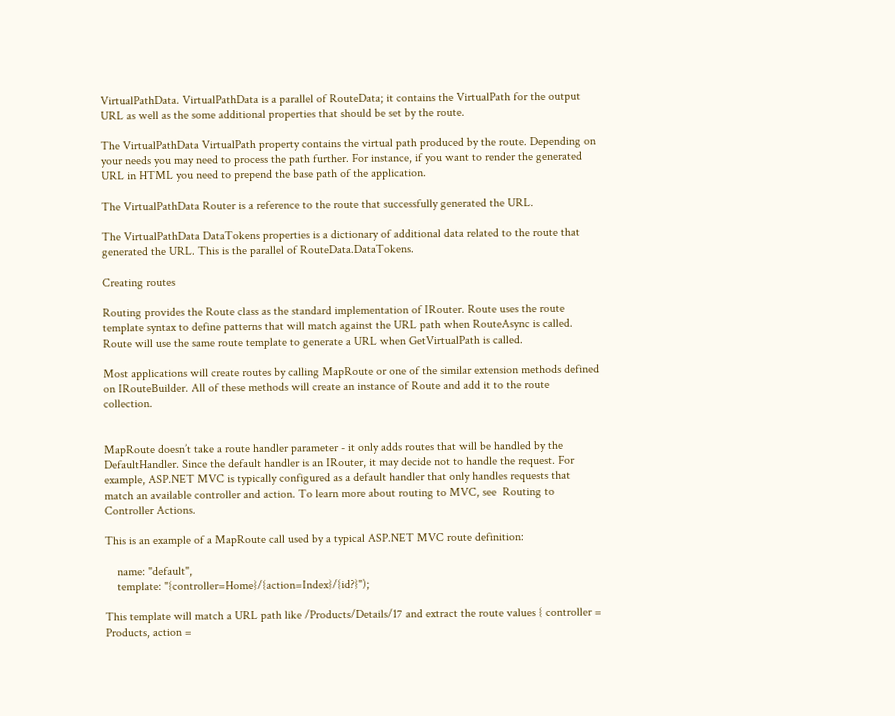VirtualPathData. VirtualPathData is a parallel of RouteData; it contains the VirtualPath for the output URL as well as the some additional properties that should be set by the route.

The VirtualPathData VirtualPath property contains the virtual path produced by the route. Depending on your needs you may need to process the path further. For instance, if you want to render the generated URL in HTML you need to prepend the base path of the application.

The VirtualPathData Router is a reference to the route that successfully generated the URL.

The VirtualPathData DataTokens properties is a dictionary of additional data related to the route that generated the URL. This is the parallel of RouteData.DataTokens.

Creating routes

Routing provides the Route class as the standard implementation of IRouter. Route uses the route template syntax to define patterns that will match against the URL path when RouteAsync is called. Route will use the same route template to generate a URL when GetVirtualPath is called.

Most applications will create routes by calling MapRoute or one of the similar extension methods defined on IRouteBuilder. All of these methods will create an instance of Route and add it to the route collection.


MapRoute doesn’t take a route handler parameter - it only adds routes that will be handled by the DefaultHandler. Since the default handler is an IRouter, it may decide not to handle the request. For example, ASP.NET MVC is typically configured as a default handler that only handles requests that match an available controller and action. To learn more about routing to MVC, see  Routing to Controller Actions.

This is an example of a MapRoute call used by a typical ASP.NET MVC route definition:

    name: "default",
    template: "{controller=Home}/{action=Index}/{id?}");

This template will match a URL path like /Products/Details/17 and extract the route values { controller = Products, action =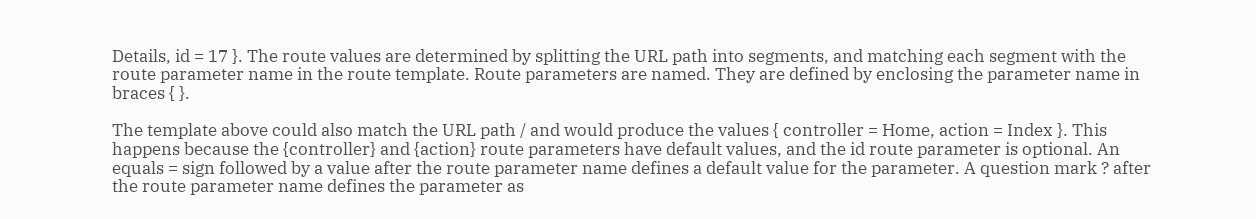Details, id = 17 }. The route values are determined by splitting the URL path into segments, and matching each segment with the route parameter name in the route template. Route parameters are named. They are defined by enclosing the parameter name in braces { }.

The template above could also match the URL path / and would produce the values { controller = Home, action = Index }. This happens because the {controller} and {action} route parameters have default values, and the id route parameter is optional. An equals = sign followed by a value after the route parameter name defines a default value for the parameter. A question mark ? after the route parameter name defines the parameter as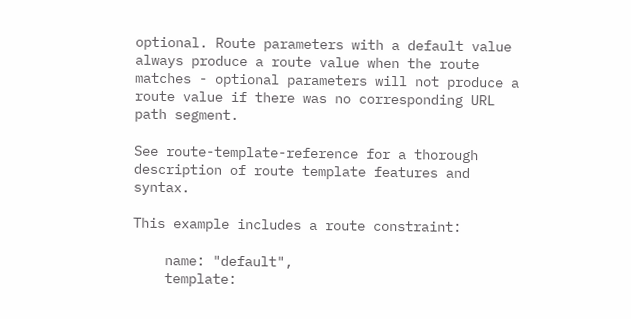optional. Route parameters with a default value always produce a route value when the route matches - optional parameters will not produce a route value if there was no corresponding URL path segment.

See route-template-reference for a thorough description of route template features and syntax.

This example includes a route constraint:

    name: "default",
    template: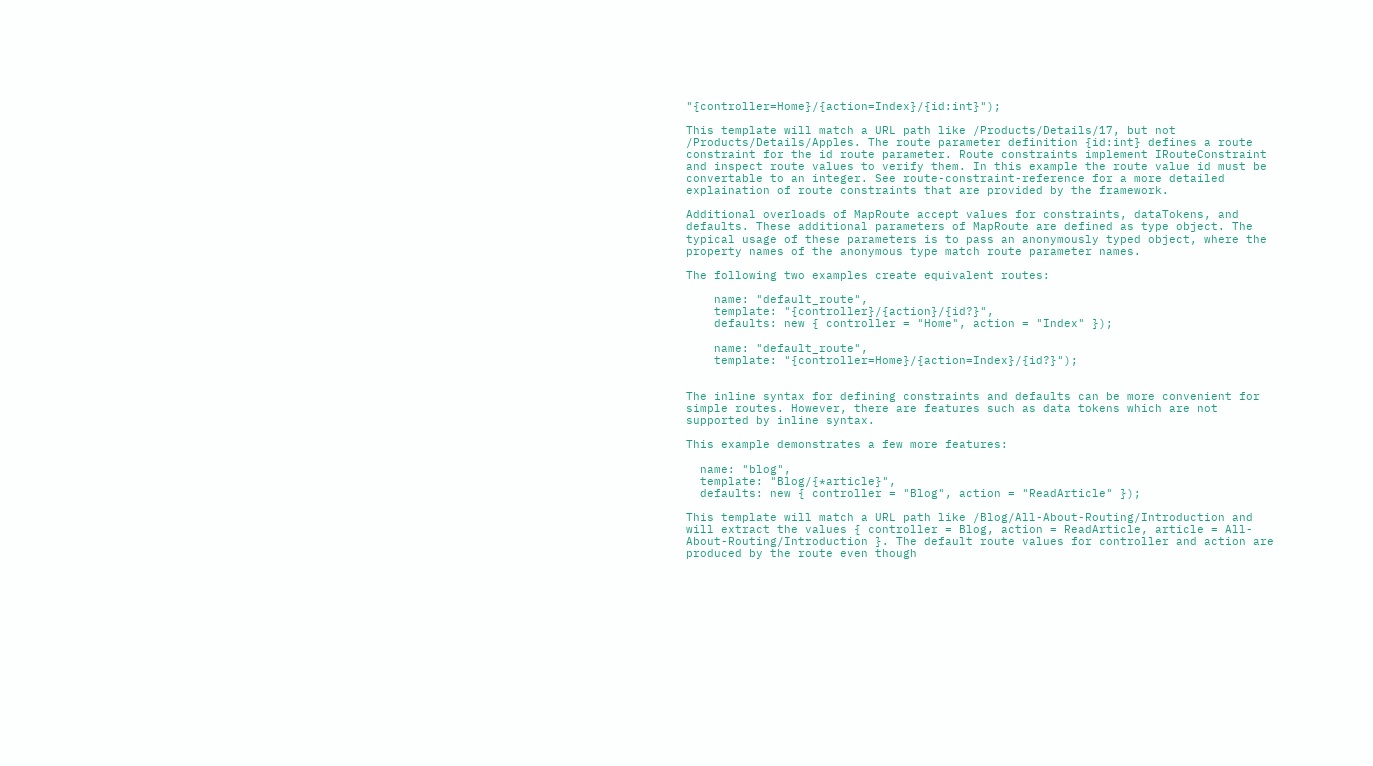"{controller=Home}/{action=Index}/{id:int}");

This template will match a URL path like /Products/Details/17, but not /Products/Details/Apples. The route parameter definition {id:int} defines a route constraint for the id route parameter. Route constraints implement IRouteConstraint and inspect route values to verify them. In this example the route value id must be convertable to an integer. See route-constraint-reference for a more detailed explaination of route constraints that are provided by the framework.

Additional overloads of MapRoute accept values for constraints, dataTokens, and defaults. These additional parameters of MapRoute are defined as type object. The typical usage of these parameters is to pass an anonymously typed object, where the property names of the anonymous type match route parameter names.

The following two examples create equivalent routes:

    name: "default_route",
    template: "{controller}/{action}/{id?}",
    defaults: new { controller = "Home", action = "Index" });

    name: "default_route",
    template: "{controller=Home}/{action=Index}/{id?}");


The inline syntax for defining constraints and defaults can be more convenient for simple routes. However, there are features such as data tokens which are not supported by inline syntax.

This example demonstrates a few more features:

  name: "blog",
  template: "Blog/{*article}",
  defaults: new { controller = "Blog", action = "ReadArticle" });

This template will match a URL path like /Blog/All-About-Routing/Introduction and will extract the values { controller = Blog, action = ReadArticle, article = All-About-Routing/Introduction }. The default route values for controller and action are produced by the route even though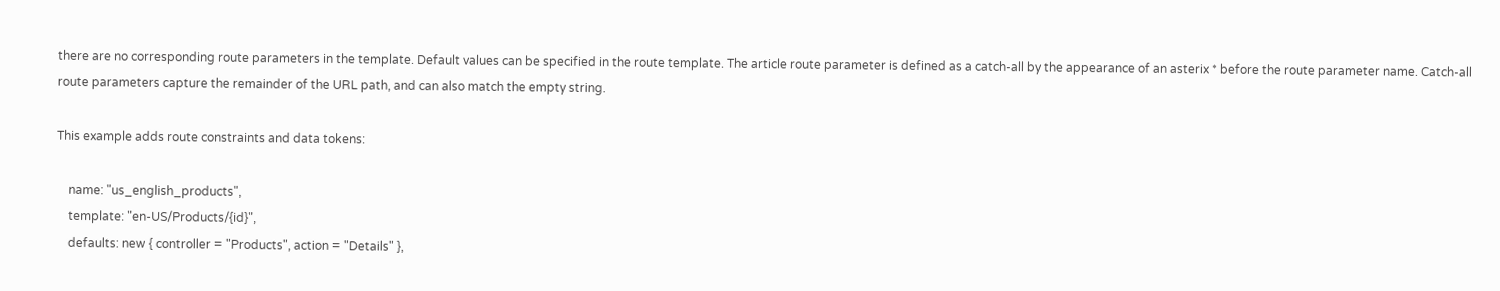there are no corresponding route parameters in the template. Default values can be specified in the route template. The article route parameter is defined as a catch-all by the appearance of an asterix * before the route parameter name. Catch-all route parameters capture the remainder of the URL path, and can also match the empty string.

This example adds route constraints and data tokens:

    name: "us_english_products",
    template: "en-US/Products/{id}",
    defaults: new { controller = "Products", action = "Details" },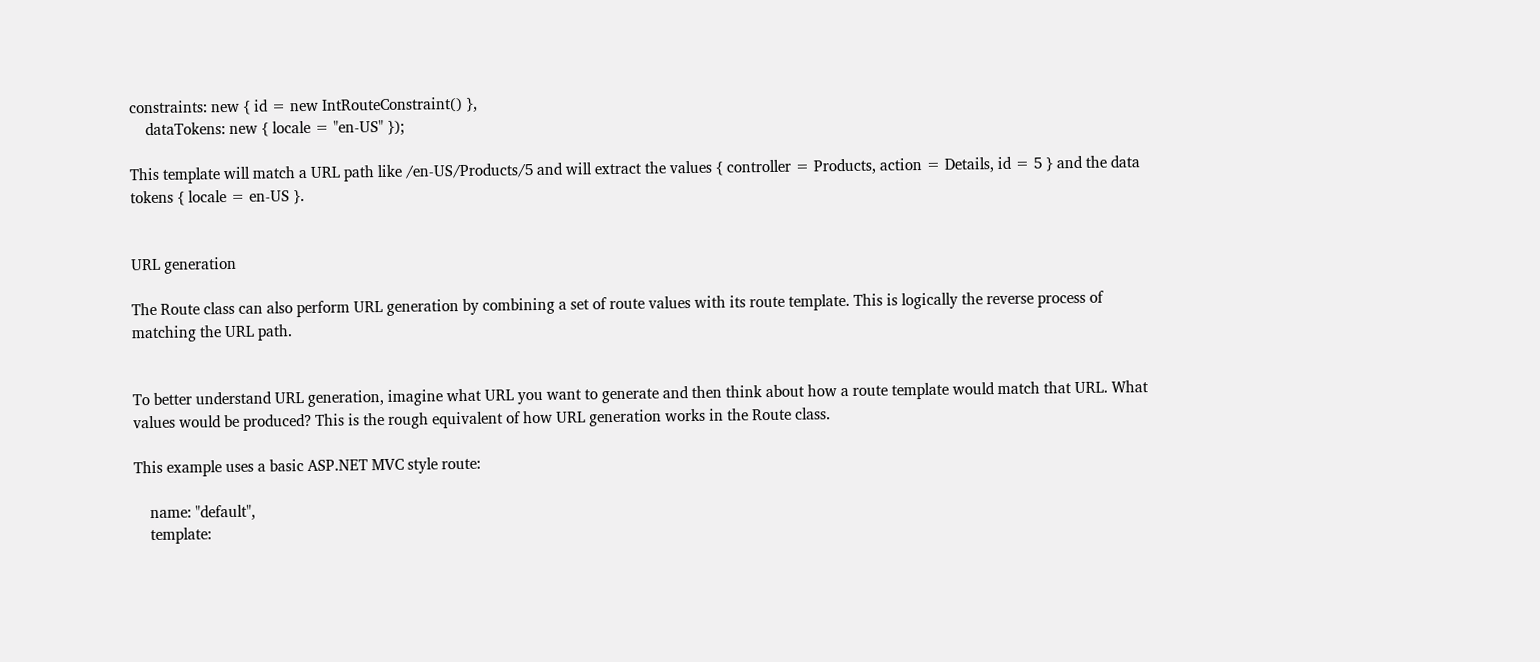constraints: new { id = new IntRouteConstraint() },
    dataTokens: new { locale = "en-US" });

This template will match a URL path like /en-US/Products/5 and will extract the values { controller = Products, action = Details, id = 5 } and the data tokens { locale = en-US }.


URL generation

The Route class can also perform URL generation by combining a set of route values with its route template. This is logically the reverse process of matching the URL path.


To better understand URL generation, imagine what URL you want to generate and then think about how a route template would match that URL. What values would be produced? This is the rough equivalent of how URL generation works in the Route class.

This example uses a basic ASP.NET MVC style route:

    name: "default",
    template: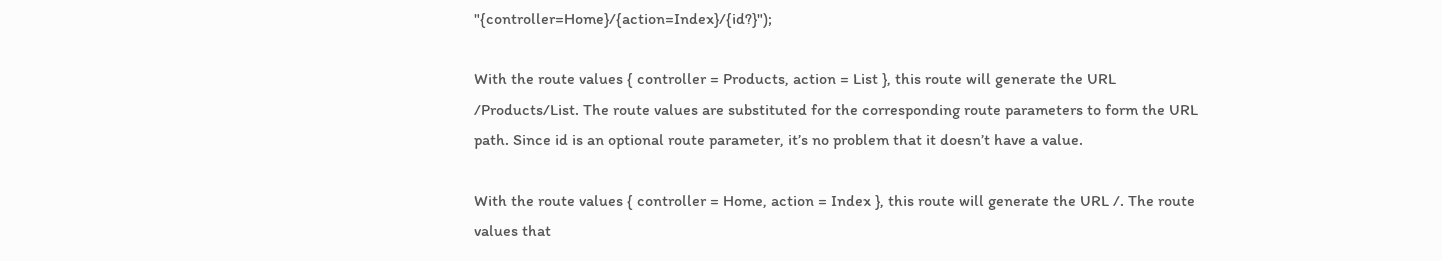"{controller=Home}/{action=Index}/{id?}");

With the route values { controller = Products, action = List }, this route will generate the URL /Products/List. The route values are substituted for the corresponding route parameters to form the URL path. Since id is an optional route parameter, it’s no problem that it doesn’t have a value.

With the route values { controller = Home, action = Index }, this route will generate the URL /. The route values that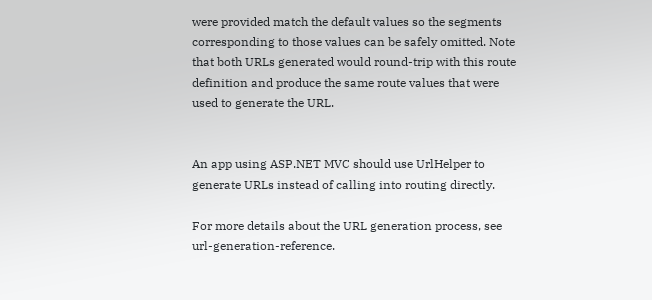were provided match the default values so the segments corresponding to those values can be safely omitted. Note that both URLs generated would round-trip with this route definition and produce the same route values that were used to generate the URL.


An app using ASP.NET MVC should use UrlHelper to generate URLs instead of calling into routing directly.

For more details about the URL generation process, see url-generation-reference.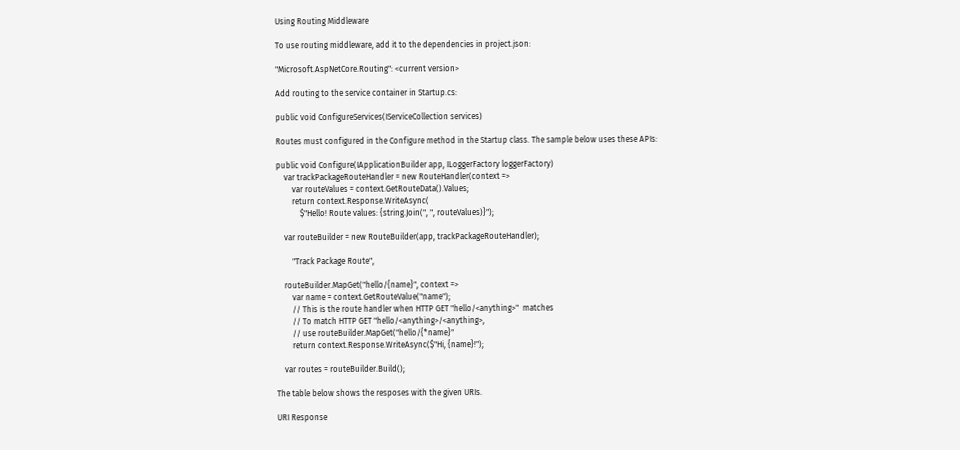Using Routing Middleware

To use routing middleware, add it to the dependencies in project.json:

"Microsoft.AspNetCore.Routing": <current version>

Add routing to the service container in Startup.cs:

public void ConfigureServices(IServiceCollection services)

Routes must configured in the Configure method in the Startup class. The sample below uses these APIs:

public void Configure(IApplicationBuilder app, ILoggerFactory loggerFactory)
    var trackPackageRouteHandler = new RouteHandler(context =>
        var routeValues = context.GetRouteData().Values;
        return context.Response.WriteAsync(
            $"Hello! Route values: {string.Join(", ", routeValues)}");

    var routeBuilder = new RouteBuilder(app, trackPackageRouteHandler);

        "Track Package Route",

    routeBuilder.MapGet("hello/{name}", context =>
        var name = context.GetRouteValue("name");
        // This is the route handler when HTTP GET "hello/<anything>"  matches
        // To match HTTP GET "hello/<anything>/<anything>,
        // use routeBuilder.MapGet("hello/{*name}"
        return context.Response.WriteAsync($"Hi, {name}!");

    var routes = routeBuilder.Build();

The table below shows the resposes with the given URIs.

URI Response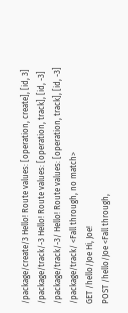/package/create/3 Hello! Route values: [operation, create], [id, 3]
/package/track/-3 Hello! Route values: [operation, track], [id, -3]
/package/track/-3/ Hello! Route values: [operation, track], [id, -3]
/package/track/ <Fall through, no match>
GET /hello/Joe Hi, Joe!
POST /hello/Joe <Fall through,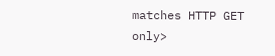matches HTTP GET only>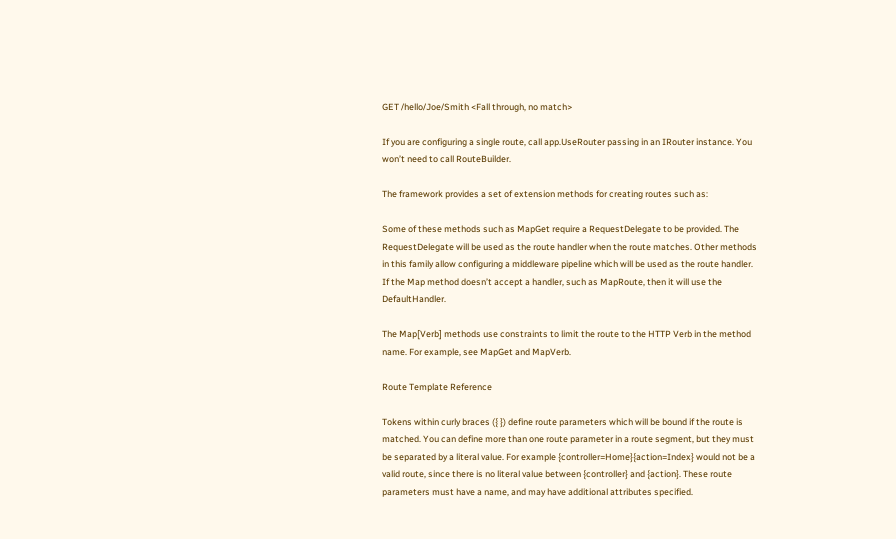GET /hello/Joe/Smith <Fall through, no match>

If you are configuring a single route, call app.UseRouter passing in an IRouter instance. You won’t need to call RouteBuilder.

The framework provides a set of extension methods for creating routes such as:

Some of these methods such as MapGet require a RequestDelegate to be provided. The RequestDelegate will be used as the route handler when the route matches. Other methods in this family allow configuring a middleware pipeline which will be used as the route handler. If the Map method doesn’t accept a handler, such as MapRoute, then it will use the DefaultHandler.

The Map[Verb] methods use constraints to limit the route to the HTTP Verb in the method name. For example, see MapGet and MapVerb.

Route Template Reference

Tokens within curly braces ({ }) define route parameters which will be bound if the route is matched. You can define more than one route parameter in a route segment, but they must be separated by a literal value. For example {controller=Home}{action=Index} would not be a valid route, since there is no literal value between {controller} and {action}. These route parameters must have a name, and may have additional attributes specified.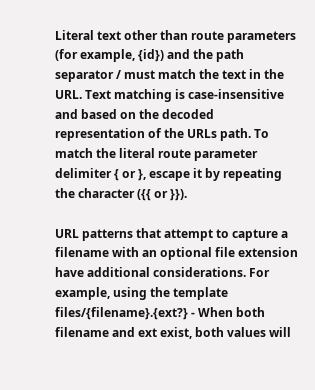Literal text other than route parameters (for example, {id}) and the path separator / must match the text in the URL. Text matching is case-insensitive and based on the decoded representation of the URLs path. To match the literal route parameter delimiter { or }, escape it by repeating the character ({{ or }}).

URL patterns that attempt to capture a filename with an optional file extension have additional considerations. For example, using the template files/{filename}.{ext?} - When both filename and ext exist, both values will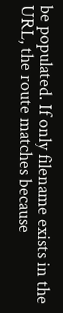be populated. If only filename exists in the URL, the route matches because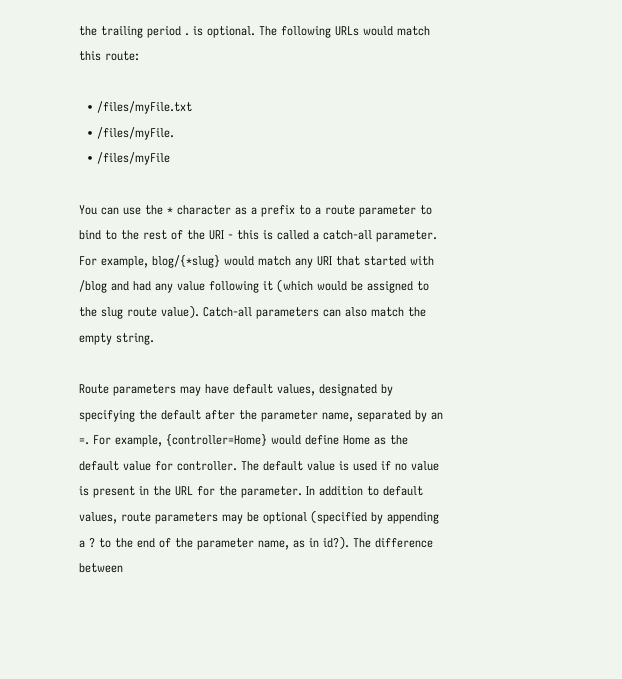the trailing period . is optional. The following URLs would match this route:

  • /files/myFile.txt
  • /files/myFile.
  • /files/myFile

You can use the * character as a prefix to a route parameter to bind to the rest of the URI - this is called a catch-all parameter. For example, blog/{*slug} would match any URI that started with /blog and had any value following it (which would be assigned to the slug route value). Catch-all parameters can also match the empty string.

Route parameters may have default values, designated by specifying the default after the parameter name, separated by an =. For example, {controller=Home} would define Home as the default value for controller. The default value is used if no value is present in the URL for the parameter. In addition to default values, route parameters may be optional (specified by appending a ? to the end of the parameter name, as in id?). The difference between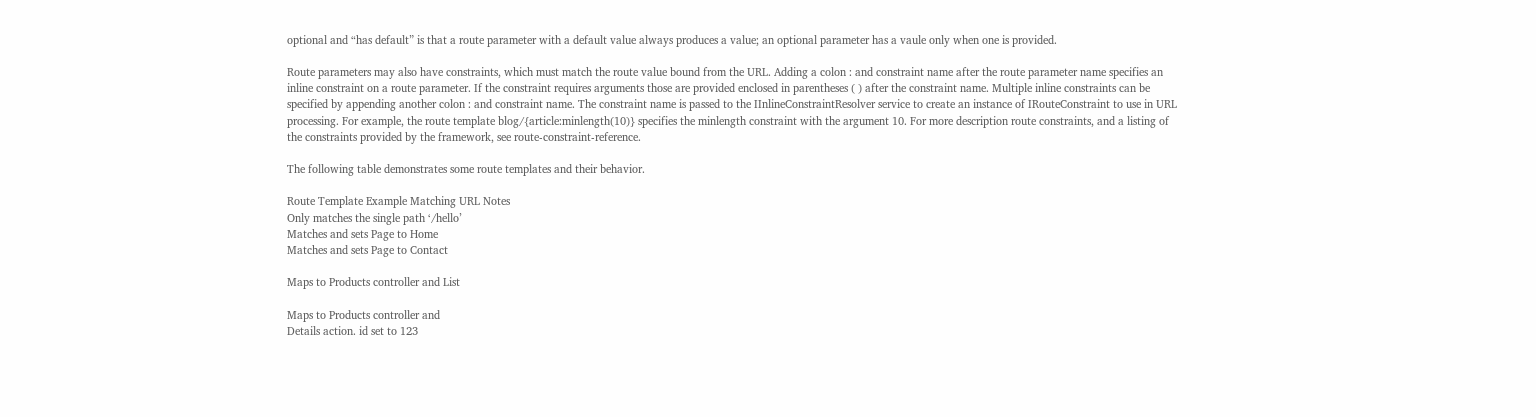optional and “has default” is that a route parameter with a default value always produces a value; an optional parameter has a vaule only when one is provided.

Route parameters may also have constraints, which must match the route value bound from the URL. Adding a colon : and constraint name after the route parameter name specifies an inline constraint on a route parameter. If the constraint requires arguments those are provided enclosed in parentheses ( ) after the constraint name. Multiple inline constraints can be specified by appending another colon : and constraint name. The constraint name is passed to the IInlineConstraintResolver service to create an instance of IRouteConstraint to use in URL processing. For example, the route template blog/{article:minlength(10)} specifies the minlength constraint with the argument 10. For more description route constraints, and a listing of the constraints provided by the framework, see route-constraint-reference.

The following table demonstrates some route templates and their behavior.

Route Template Example Matching URL Notes
Only matches the single path ‘/hello’
Matches and sets Page to Home
Matches and sets Page to Contact

Maps to Products controller and List

Maps to Products controller and
Details action. id set to 123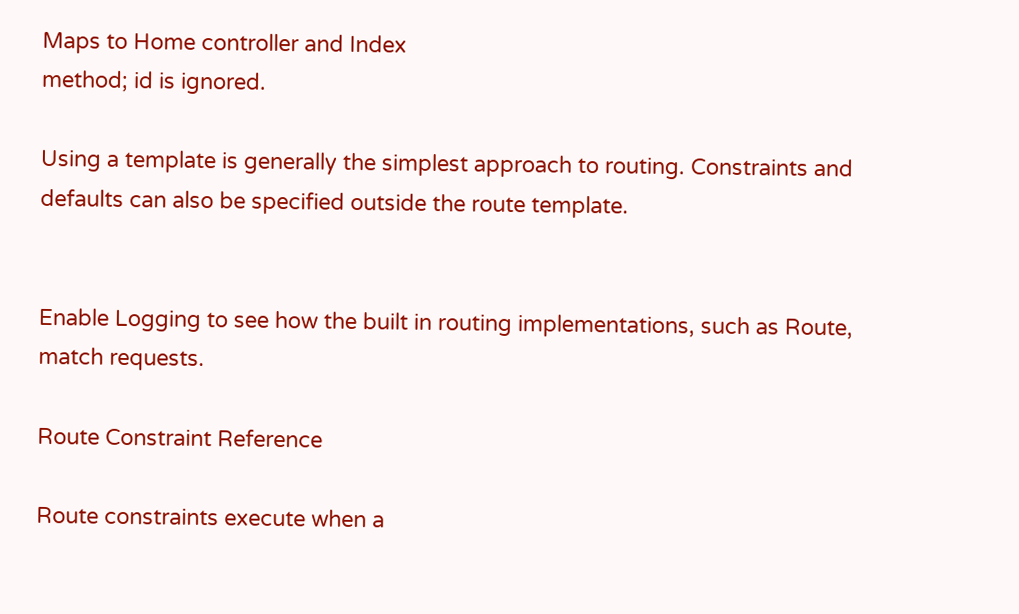Maps to Home controller and Index
method; id is ignored.

Using a template is generally the simplest approach to routing. Constraints and defaults can also be specified outside the route template.


Enable Logging to see how the built in routing implementations, such as Route, match requests.

Route Constraint Reference

Route constraints execute when a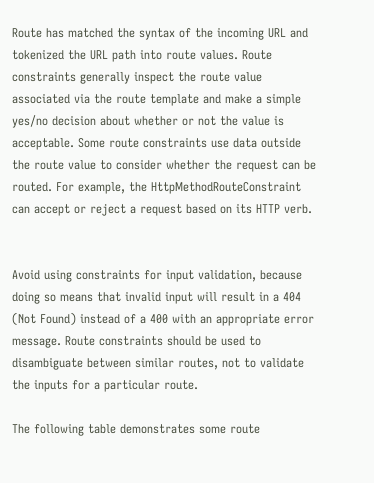Route has matched the syntax of the incoming URL and tokenized the URL path into route values. Route constraints generally inspect the route value associated via the route template and make a simple yes/no decision about whether or not the value is acceptable. Some route constraints use data outside the route value to consider whether the request can be routed. For example, the HttpMethodRouteConstraint can accept or reject a request based on its HTTP verb.


Avoid using constraints for input validation, because doing so means that invalid input will result in a 404 (Not Found) instead of a 400 with an appropriate error message. Route constraints should be used to disambiguate between similar routes, not to validate the inputs for a particular route.

The following table demonstrates some route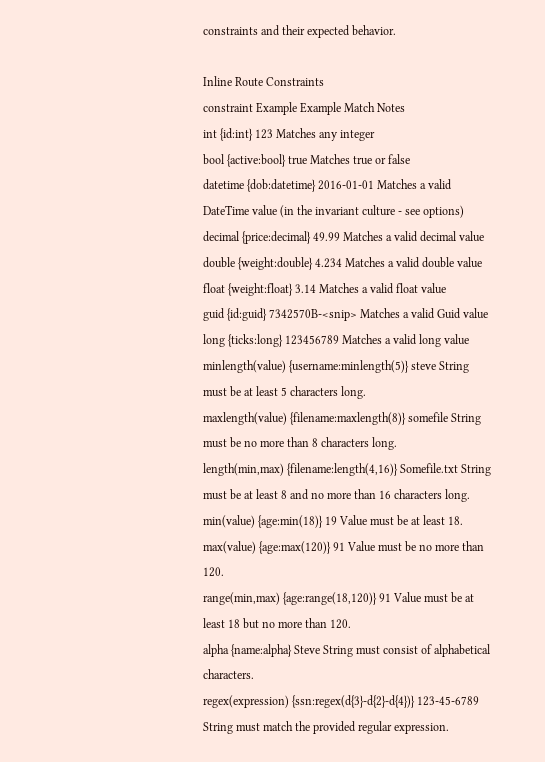constraints and their expected behavior.

Inline Route Constraints
constraint Example Example Match Notes
int {id:int} 123 Matches any integer
bool {active:bool} true Matches true or false
datetime {dob:datetime} 2016-01-01 Matches a valid DateTime value (in the invariant culture - see options)
decimal {price:decimal} 49.99 Matches a valid decimal value
double {weight:double} 4.234 Matches a valid double value
float {weight:float} 3.14 Matches a valid float value
guid {id:guid} 7342570B-<snip> Matches a valid Guid value
long {ticks:long} 123456789 Matches a valid long value
minlength(value) {username:minlength(5)} steve String must be at least 5 characters long.
maxlength(value) {filename:maxlength(8)} somefile String must be no more than 8 characters long.
length(min,max) {filename:length(4,16)} Somefile.txt String must be at least 8 and no more than 16 characters long.
min(value) {age:min(18)} 19 Value must be at least 18.
max(value) {age:max(120)} 91 Value must be no more than 120.
range(min,max) {age:range(18,120)} 91 Value must be at least 18 but no more than 120.
alpha {name:alpha} Steve String must consist of alphabetical characters.
regex(expression) {ssn:regex(d{3}-d{2}-d{4})} 123-45-6789 String must match the provided regular expression.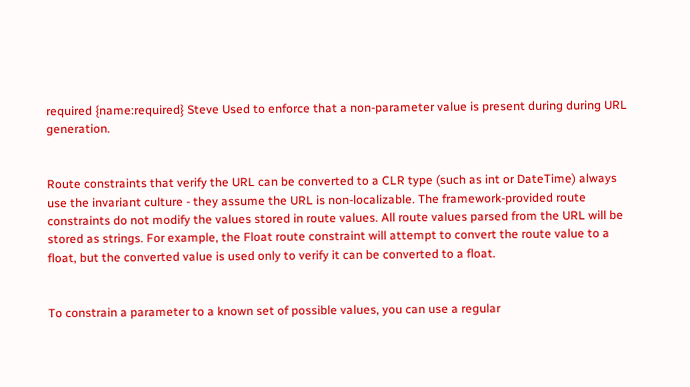required {name:required} Steve Used to enforce that a non-parameter value is present during during URL generation.


Route constraints that verify the URL can be converted to a CLR type (such as int or DateTime) always use the invariant culture - they assume the URL is non-localizable. The framework-provided route constraints do not modify the values stored in route values. All route values parsed from the URL will be stored as strings. For example, the Float route constraint will attempt to convert the route value to a float, but the converted value is used only to verify it can be converted to a float.


To constrain a parameter to a known set of possible values, you can use a regular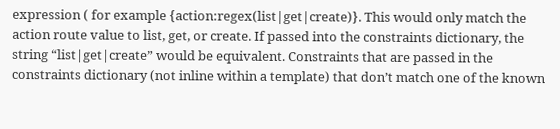expression ( for example {action:regex(list|get|create)}. This would only match the action route value to list, get, or create. If passed into the constraints dictionary, the string “list|get|create” would be equivalent. Constraints that are passed in the constraints dictionary (not inline within a template) that don’t match one of the known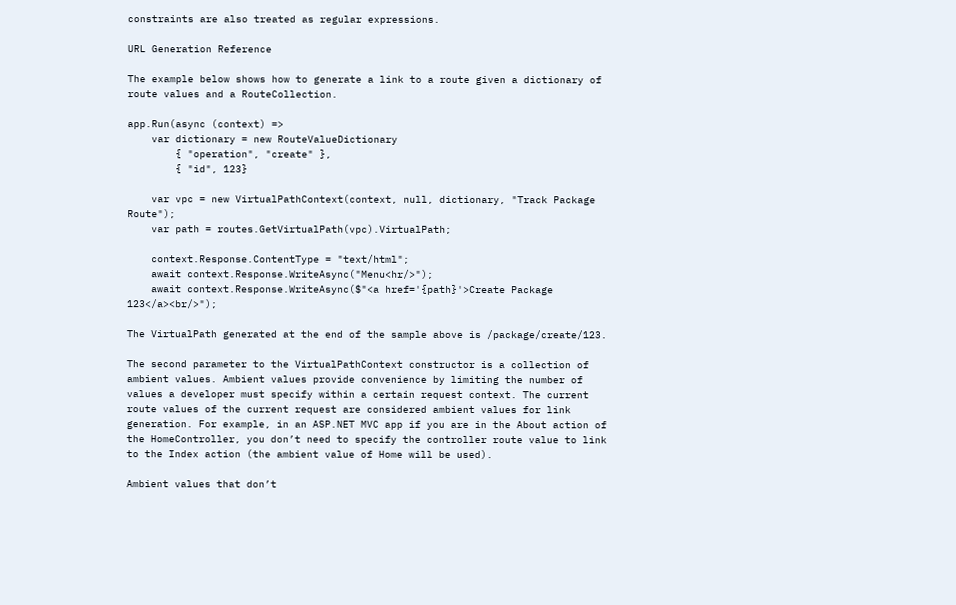constraints are also treated as regular expressions.

URL Generation Reference

The example below shows how to generate a link to a route given a dictionary of route values and a RouteCollection.

app.Run(async (context) =>
    var dictionary = new RouteValueDictionary
        { "operation", "create" },
        { "id", 123}

    var vpc = new VirtualPathContext(context, null, dictionary, "Track Package Route");
    var path = routes.GetVirtualPath(vpc).VirtualPath;

    context.Response.ContentType = "text/html";
    await context.Response.WriteAsync("Menu<hr/>");
    await context.Response.WriteAsync($"<a href='{path}'>Create Package 123</a><br/>");

The VirtualPath generated at the end of the sample above is /package/create/123.

The second parameter to the VirtualPathContext constructor is a collection of ambient values. Ambient values provide convenience by limiting the number of values a developer must specify within a certain request context. The current route values of the current request are considered ambient values for link generation. For example, in an ASP.NET MVC app if you are in the About action of the HomeController, you don’t need to specify the controller route value to link to the Index action (the ambient value of Home will be used).

Ambient values that don’t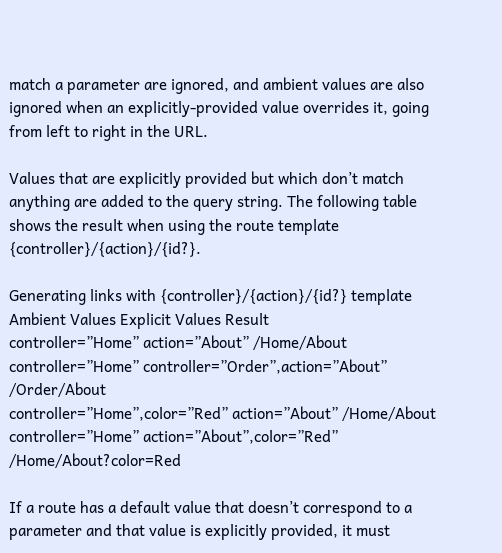match a parameter are ignored, and ambient values are also ignored when an explicitly-provided value overrides it, going from left to right in the URL.

Values that are explicitly provided but which don’t match anything are added to the query string. The following table shows the result when using the route template {controller}/{action}/{id?}.

Generating links with {controller}/{action}/{id?} template
Ambient Values Explicit Values Result
controller=”Home” action=”About” /Home/About
controller=”Home” controller=”Order”,action=”About” /Order/About
controller=”Home”,color=”Red” action=”About” /Home/About
controller=”Home” action=”About”,color=”Red” /Home/About?color=Red

If a route has a default value that doesn’t correspond to a parameter and that value is explicitly provided, it must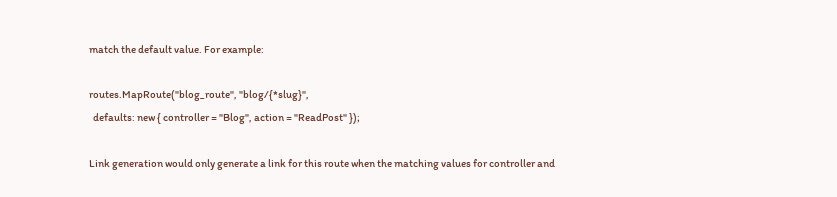match the default value. For example:

routes.MapRoute("blog_route", "blog/{*slug}",
  defaults: new { controller = "Blog", action = "ReadPost" });

Link generation would only generate a link for this route when the matching values for controller and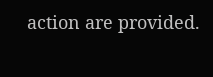action are provided.